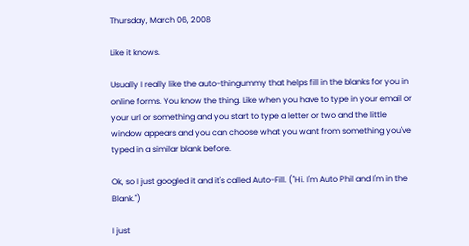Thursday, March 06, 2008

Like it knows.

Usually I really like the auto-thingummy that helps fill in the blanks for you in online forms. You know the thing. Like when you have to type in your email or your url or something and you start to type a letter or two and the little window appears and you can choose what you want from something you've typed in a similar blank before.

Ok, so I just googled it and it's called Auto-Fill. ("Hi. I'm Auto Phil and I'm in the Blank.")

I just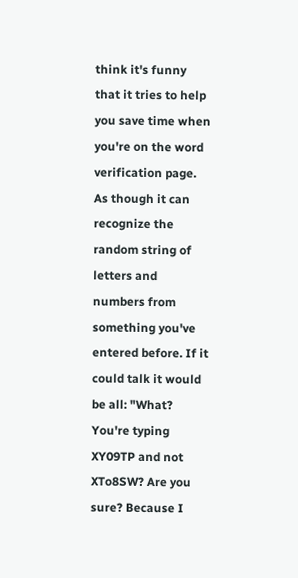think it's funny that it tries to help you save time when you're on the word verification page. As though it can recognize the random string of letters and numbers from something you've entered before. If it could talk it would be all: "What? You're typing XY09TP and not XTo8SW? Are you sure? Because I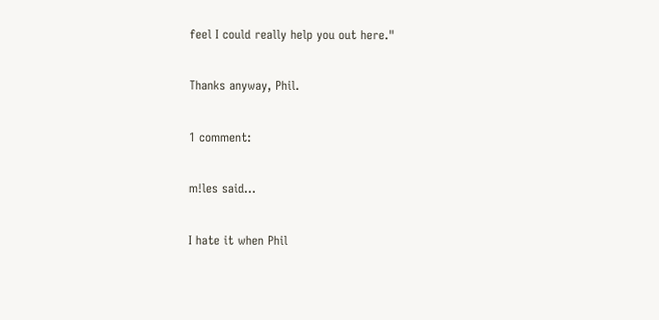feel I could really help you out here."

Thanks anyway, Phil.

1 comment:

m!les said...

I hate it when Phil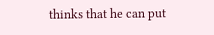thinks that he can put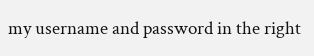my username and password in the right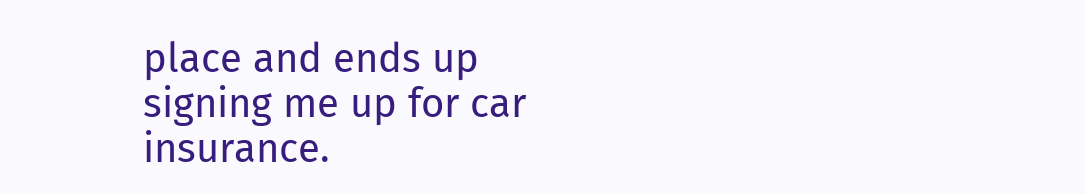place and ends up signing me up for car insurance.